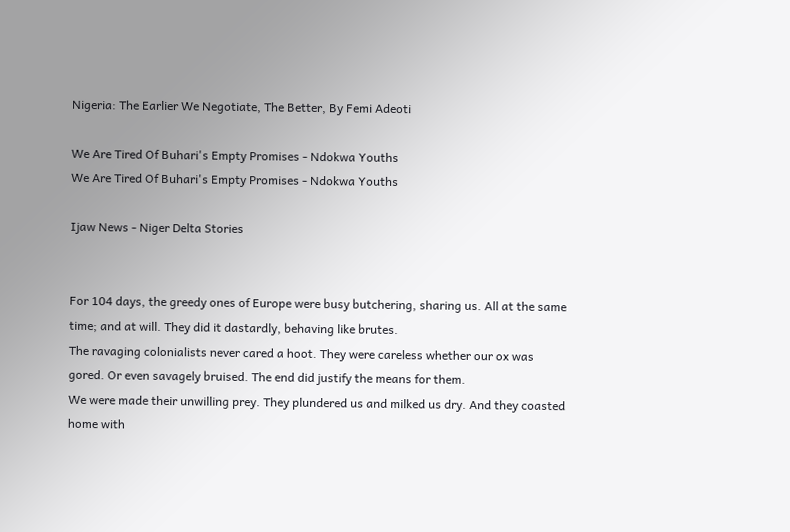Nigeria: The Earlier We Negotiate, The Better, By Femi Adeoti

We Are Tired Of Buhari's Empty Promises - Ndokwa Youths
We Are Tired Of Buhari's Empty Promises - Ndokwa Youths

Ijaw News - Niger Delta Stories


For 104 days, the greedy ones of Europe were busy butchering, sharing us. All at the same time; and at will. They did it dastardly, behaving like brutes.
The ravaging colonialists never cared a hoot. They were careless whether our ox was gored. Or even savagely bruised. The end did justify the means for them.
We were made their unwilling prey. They plundered us and milked us dry. And they coasted home with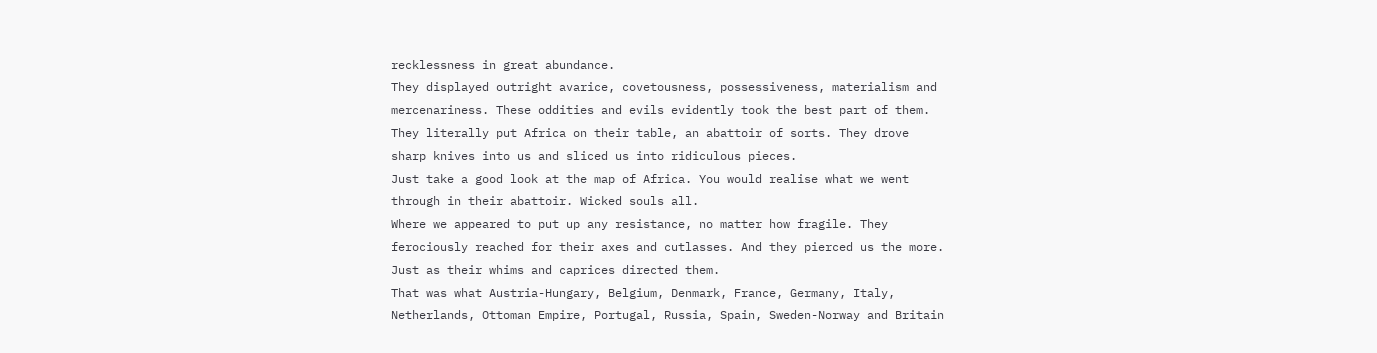recklessness in great abundance.
They displayed outright avarice, covetousness, possessiveness, materialism and mercenariness. These oddities and evils evidently took the best part of them.
They literally put Africa on their table, an abattoir of sorts. They drove sharp knives into us and sliced us into ridiculous pieces.
Just take a good look at the map of Africa. You would realise what we went through in their abattoir. Wicked souls all.
Where we appeared to put up any resistance, no matter how fragile. They ferociously reached for their axes and cutlasses. And they pierced us the more. Just as their whims and caprices directed them.
That was what Austria-Hungary, Belgium, Denmark, France, Germany, Italy, Netherlands, Ottoman Empire, Portugal, Russia, Spain, Sweden-Norway and Britain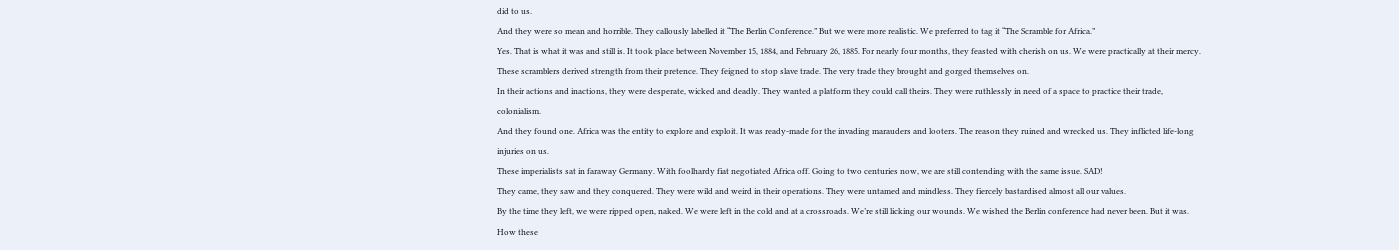did to us.
And they were so mean and horrible. They callously labelled it “The Berlin Conference.” But we were more realistic. We preferred to tag it “The Scramble for Africa.”
Yes. That is what it was and still is. It took place between November 15, 1884, and February 26, 1885. For nearly four months, they feasted with cherish on us. We were practically at their mercy.
These scramblers derived strength from their pretence. They feigned to stop slave trade. The very trade they brought and gorged themselves on.
In their actions and inactions, they were desperate, wicked and deadly. They wanted a platform they could call theirs. They were ruthlessly in need of a space to practice their trade, colonialism.
And they found one. Africa was the entity to explore and exploit. It was ready-made for the invading marauders and looters. The reason they ruined and wrecked us. They inflicted life-long injuries on us.
These imperialists sat in faraway Germany. With foolhardy fiat negotiated Africa off. Going to two centuries now, we are still contending with the same issue. SAD!
They came, they saw and they conquered. They were wild and weird in their operations. They were untamed and mindless. They fiercely bastardised almost all our values.
By the time they left, we were ripped open, naked. We were left in the cold and at a crossroads. We’re still licking our wounds. We wished the Berlin conference had never been. But it was.
How these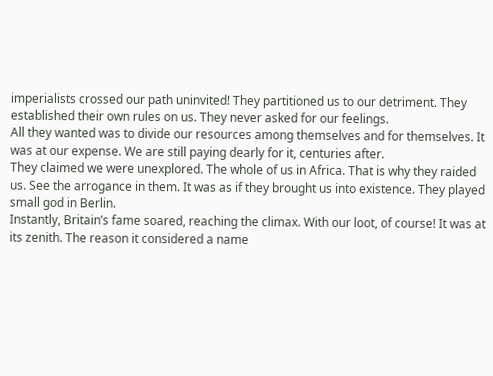imperialists crossed our path uninvited! They partitioned us to our detriment. They established their own rules on us. They never asked for our feelings.
All they wanted was to divide our resources among themselves and for themselves. It was at our expense. We are still paying dearly for it, centuries after.
They claimed we were unexplored. The whole of us in Africa. That is why they raided us. See the arrogance in them. It was as if they brought us into existence. They played small god in Berlin.
Instantly, Britain’s fame soared, reaching the climax. With our loot, of course! It was at its zenith. The reason it considered a name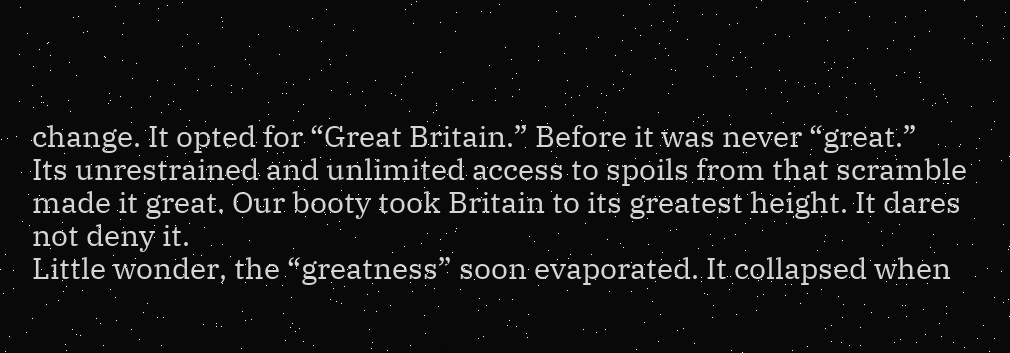change. It opted for “Great Britain.” Before it was never “great.”
Its unrestrained and unlimited access to spoils from that scramble made it great. Our booty took Britain to its greatest height. It dares not deny it.
Little wonder, the “greatness” soon evaporated. It collapsed when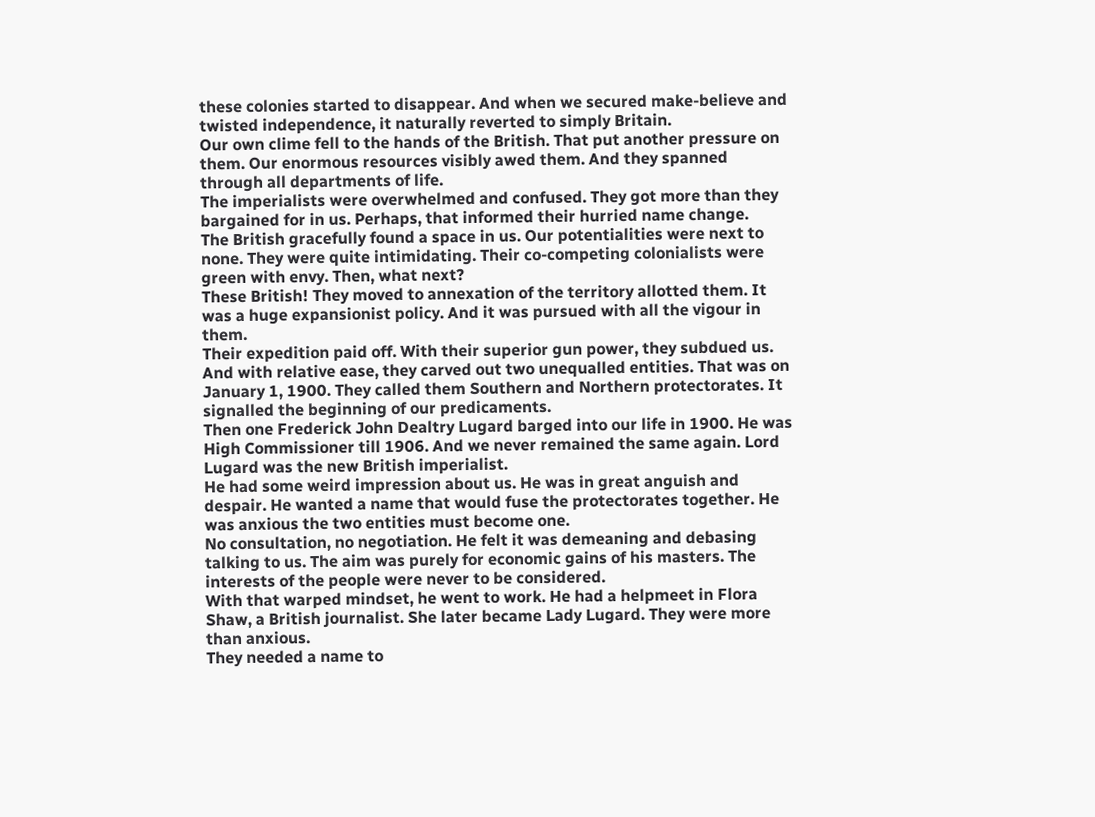these colonies started to disappear. And when we secured make-believe and twisted independence, it naturally reverted to simply Britain.
Our own clime fell to the hands of the British. That put another pressure on them. Our enormous resources visibly awed them. And they spanned through all departments of life.
The imperialists were overwhelmed and confused. They got more than they bargained for in us. Perhaps, that informed their hurried name change.
The British gracefully found a space in us. Our potentialities were next to none. They were quite intimidating. Their co-competing colonialists were green with envy. Then, what next?
These British! They moved to annexation of the territory allotted them. It was a huge expansionist policy. And it was pursued with all the vigour in them.
Their expedition paid off. With their superior gun power, they subdued us. And with relative ease, they carved out two unequalled entities. That was on January 1, 1900. They called them Southern and Northern protectorates. It signalled the beginning of our predicaments.
Then one Frederick John Dealtry Lugard barged into our life in 1900. He was High Commissioner till 1906. And we never remained the same again. Lord Lugard was the new British imperialist.
He had some weird impression about us. He was in great anguish and despair. He wanted a name that would fuse the protectorates together. He was anxious the two entities must become one.
No consultation, no negotiation. He felt it was demeaning and debasing talking to us. The aim was purely for economic gains of his masters. The interests of the people were never to be considered.
With that warped mindset, he went to work. He had a helpmeet in Flora Shaw, a British journalist. She later became Lady Lugard. They were more than anxious.
They needed a name to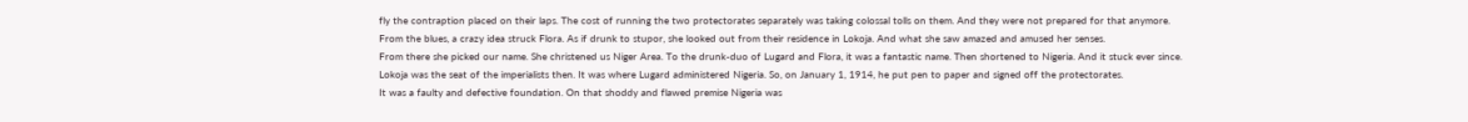fly the contraption placed on their laps. The cost of running the two protectorates separately was taking colossal tolls on them. And they were not prepared for that anymore.
From the blues, a crazy idea struck Flora. As if drunk to stupor, she looked out from their residence in Lokoja. And what she saw amazed and amused her senses.
From there she picked our name. She christened us Niger Area. To the drunk-duo of Lugard and Flora, it was a fantastic name. Then shortened to Nigeria. And it stuck ever since.
Lokoja was the seat of the imperialists then. It was where Lugard administered Nigeria. So, on January 1, 1914, he put pen to paper and signed off the protectorates.
It was a faulty and defective foundation. On that shoddy and flawed premise Nigeria was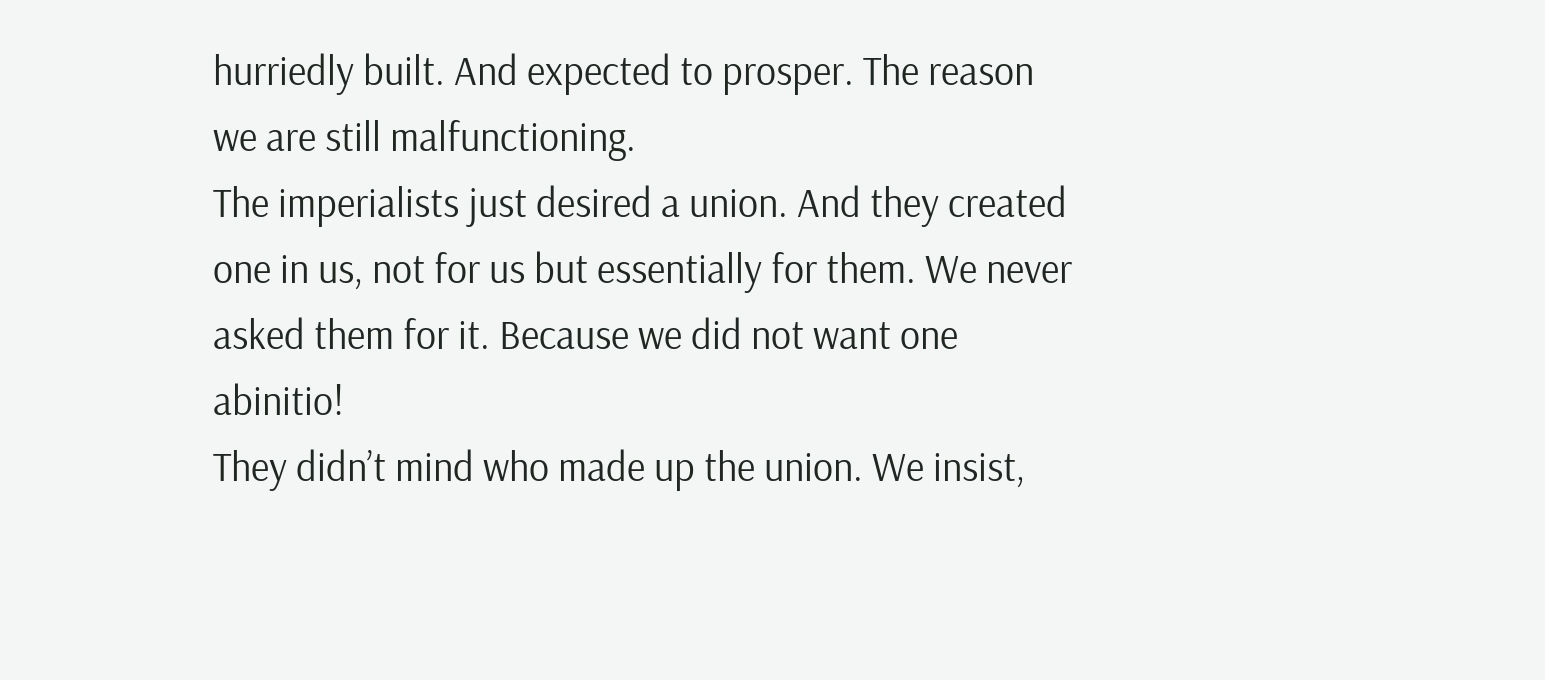hurriedly built. And expected to prosper. The reason we are still malfunctioning.
The imperialists just desired a union. And they created one in us, not for us but essentially for them. We never asked them for it. Because we did not want one abinitio!
They didn’t mind who made up the union. We insist,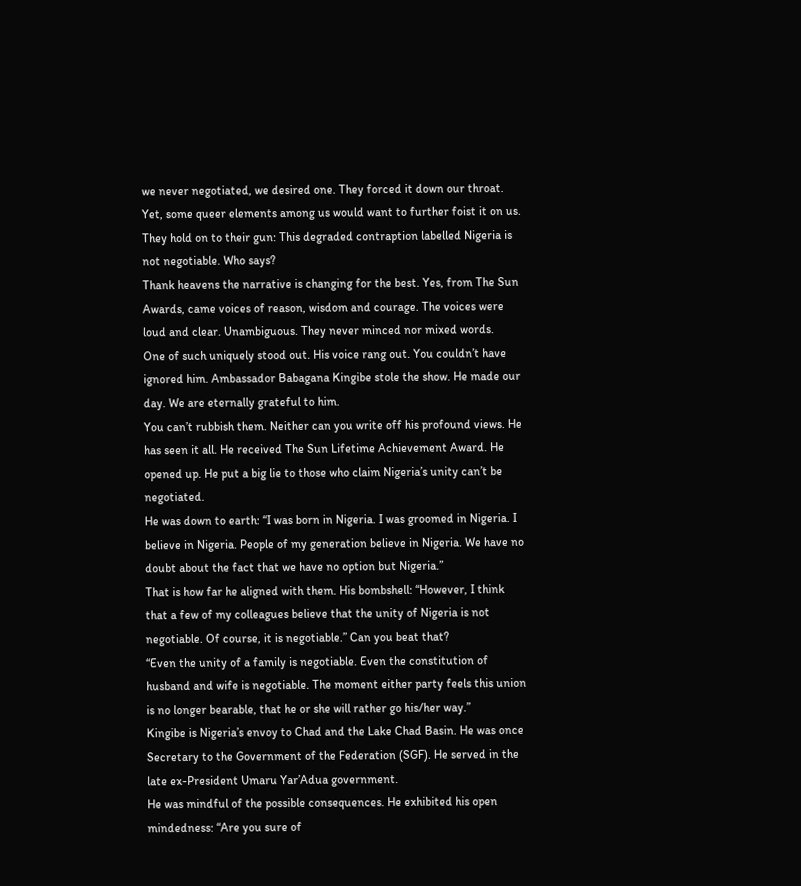we never negotiated, we desired one. They forced it down our throat.
Yet, some queer elements among us would want to further foist it on us. They hold on to their gun: This degraded contraption labelled Nigeria is not negotiable. Who says?
Thank heavens the narrative is changing for the best. Yes, from The Sun Awards, came voices of reason, wisdom and courage. The voices were loud and clear. Unambiguous. They never minced nor mixed words.
One of such uniquely stood out. His voice rang out. You couldn’t have ignored him. Ambassador Babagana Kingibe stole the show. He made our day. We are eternally grateful to him.
You can’t rubbish them. Neither can you write off his profound views. He has seen it all. He received The Sun Lifetime Achievement Award. He opened up. He put a big lie to those who claim Nigeria’s unity can’t be negotiated.
He was down to earth: “I was born in Nigeria. I was groomed in Nigeria. I believe in Nigeria. People of my generation believe in Nigeria. We have no doubt about the fact that we have no option but Nigeria.”
That is how far he aligned with them. His bombshell: “However, I think that a few of my colleagues believe that the unity of Nigeria is not negotiable. Of course, it is negotiable.” Can you beat that?
“Even the unity of a family is negotiable. Even the constitution of husband and wife is negotiable. The moment either party feels this union is no longer bearable, that he or she will rather go his/her way.”
Kingibe is Nigeria’s envoy to Chad and the Lake Chad Basin. He was once Secretary to the Government of the Federation (SGF). He served in the late ex-President Umaru Yar’Adua government.
He was mindful of the possible consequences. He exhibited his open mindedness: “Are you sure of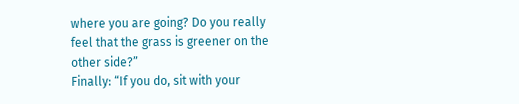where you are going? Do you really feel that the grass is greener on the other side?”
Finally: “If you do, sit with your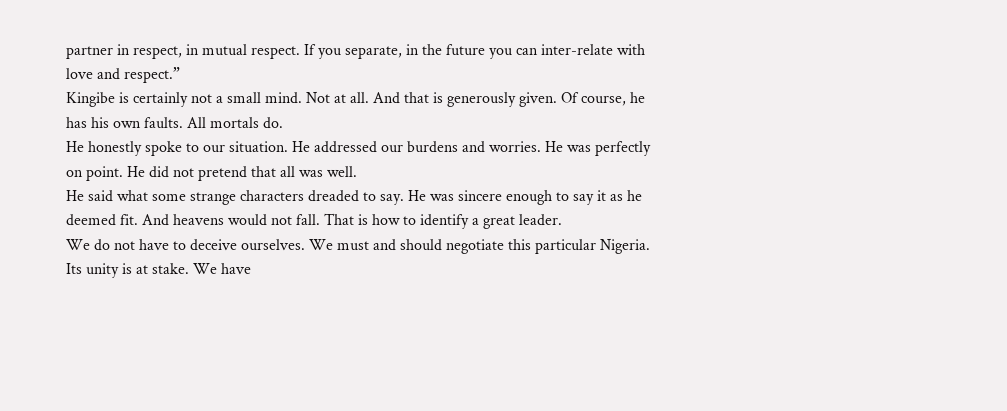partner in respect, in mutual respect. If you separate, in the future you can inter-relate with love and respect.”
Kingibe is certainly not a small mind. Not at all. And that is generously given. Of course, he has his own faults. All mortals do.
He honestly spoke to our situation. He addressed our burdens and worries. He was perfectly on point. He did not pretend that all was well.
He said what some strange characters dreaded to say. He was sincere enough to say it as he deemed fit. And heavens would not fall. That is how to identify a great leader.
We do not have to deceive ourselves. We must and should negotiate this particular Nigeria. Its unity is at stake. We have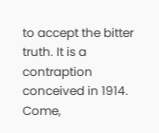to accept the bitter truth. It is a contraption conceived in 1914.
Come,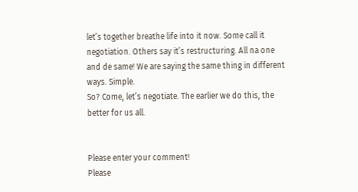let’s together breathe life into it now. Some call it negotiation. Others say it’s restructuring. All na one and de same! We are saying the same thing in different ways. Simple.
So? Come, let’s negotiate. The earlier we do this, the better for us all.


Please enter your comment!
Please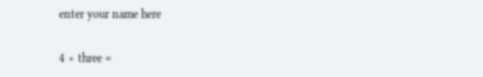enter your name here

4 × three =